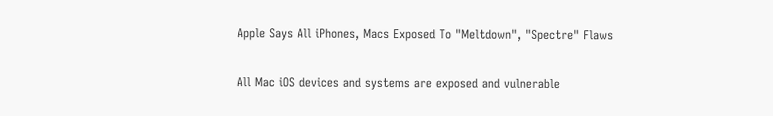Apple Says All iPhones, Macs Exposed To "Meltdown", "Spectre" Flaws

All Mac iOS devices and systems are exposed and vulnerable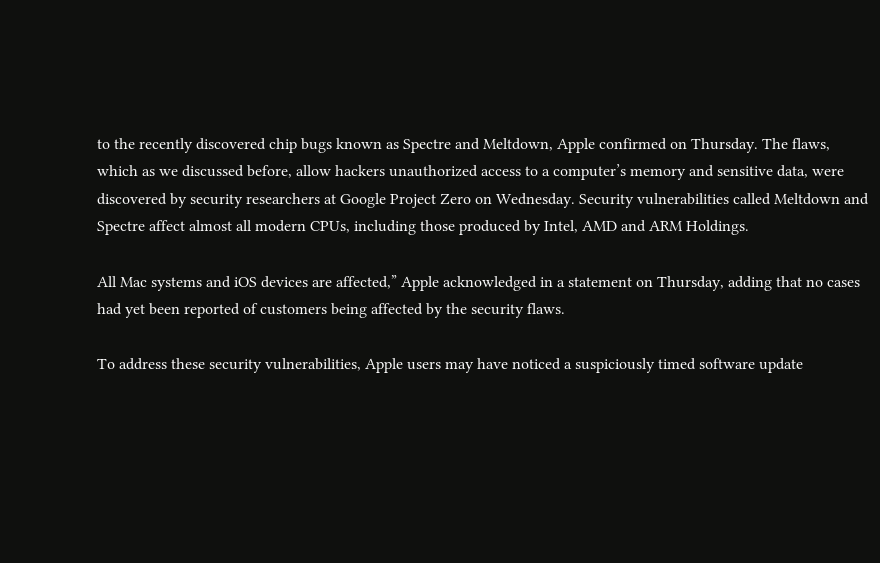to the recently discovered chip bugs known as Spectre and Meltdown, Apple confirmed on Thursday. The flaws, which as we discussed before, allow hackers unauthorized access to a computer’s memory and sensitive data, were discovered by security researchers at Google Project Zero on Wednesday. Security vulnerabilities called Meltdown and Spectre affect almost all modern CPUs, including those produced by Intel, AMD and ARM Holdings.

All Mac systems and iOS devices are affected,” Apple acknowledged in a statement on Thursday, adding that no cases had yet been reported of customers being affected by the security flaws.

To address these security vulnerabilities, Apple users may have noticed a suspiciously timed software update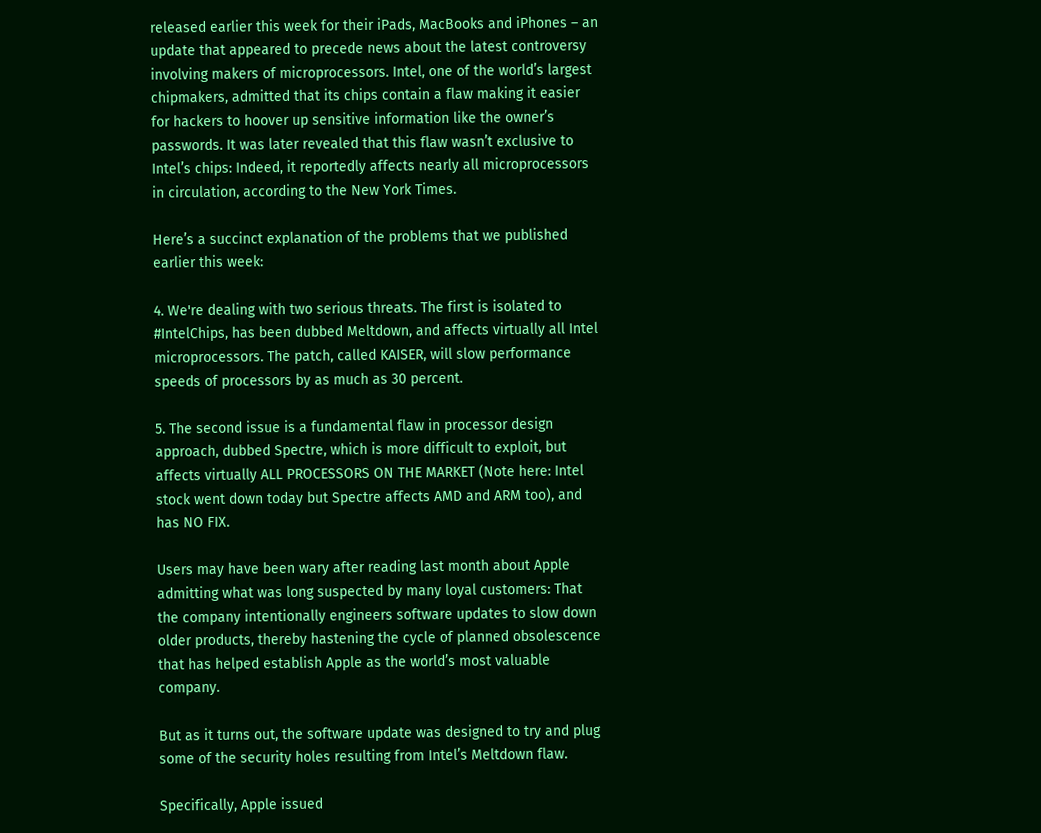released earlier this week for their iPads, MacBooks and iPhones – an update that appeared to precede news about the latest controversy involving makers of microprocessors. Intel, one of the world’s largest chipmakers, admitted that its chips contain a flaw making it easier for hackers to hoover up sensitive information like the owner’s passwords. It was later revealed that this flaw wasn’t exclusive to Intel’s chips: Indeed, it reportedly affects nearly all microprocessors in circulation, according to the New York Times.

Here’s a succinct explanation of the problems that we published  earlier this week:

4. We're dealing with two serious threats. The first is isolated to #IntelChips, has been dubbed Meltdown, and affects virtually all Intel microprocessors. The patch, called KAISER, will slow performance speeds of processors by as much as 30 percent.

5. The second issue is a fundamental flaw in processor design approach, dubbed Spectre, which is more difficult to exploit, but affects virtually ALL PROCESSORS ON THE MARKET (Note here: Intel stock went down today but Spectre affects AMD and ARM too), and has NO FIX.

Users may have been wary after reading last month about Apple admitting what was long suspected by many loyal customers: That the company intentionally engineers software updates to slow down older products, thereby hastening the cycle of planned obsolescence that has helped establish Apple as the world’s most valuable company.

But as it turns out, the software update was designed to try and plug some of the security holes resulting from Intel’s Meltdown flaw.

Specifically, Apple issued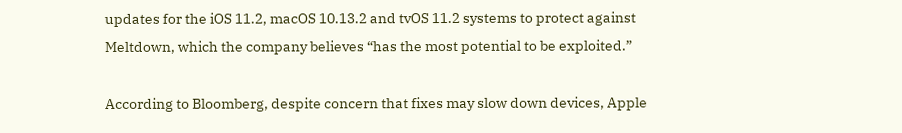updates for the iOS 11.2, macOS 10.13.2 and tvOS 11.2 systems to protect against Meltdown, which the company believes “has the most potential to be exploited.”

According to Bloomberg, despite concern that fixes may slow down devices, Apple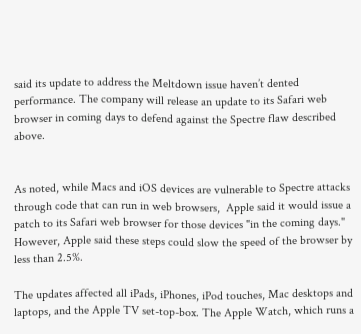said its update to address the Meltdown issue haven’t dented performance. The company will release an update to its Safari web browser in coming days to defend against the Spectre flaw described above.


As noted, while Macs and iOS devices are vulnerable to Spectre attacks through code that can run in web browsers,  Apple said it would issue a patch to its Safari web browser for those devices "in the coming days." However, Apple said these steps could slow the speed of the browser by less than 2.5%.

The updates affected all iPads, iPhones, iPod touches, Mac desktops and laptops, and the Apple TV set-top-box. The Apple Watch, which runs a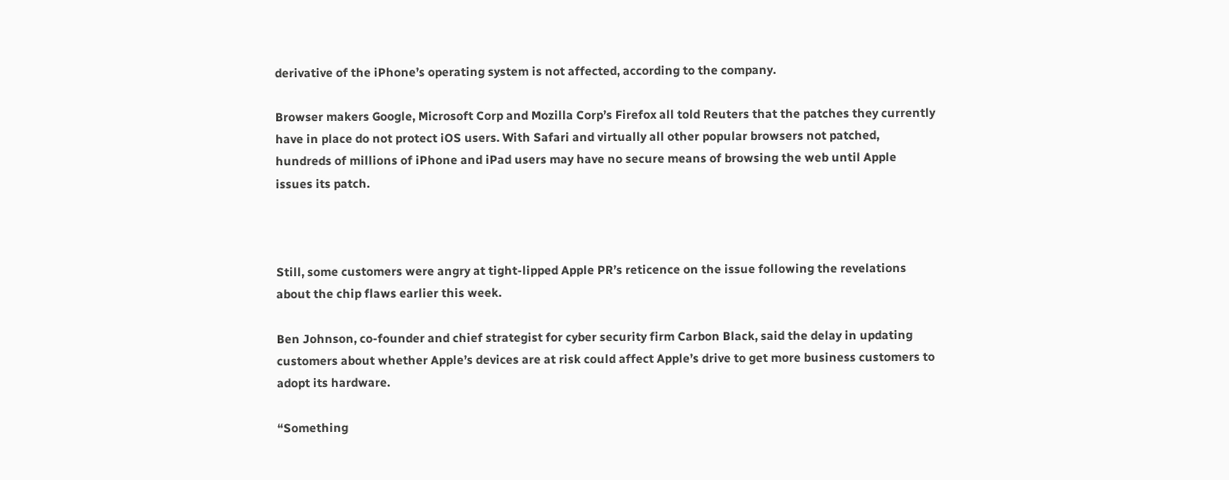derivative of the iPhone’s operating system is not affected, according to the company.

Browser makers Google, Microsoft Corp and Mozilla Corp’s Firefox all told Reuters that the patches they currently have in place do not protect iOS users. With Safari and virtually all other popular browsers not patched, hundreds of millions of iPhone and iPad users may have no secure means of browsing the web until Apple issues its patch.



Still, some customers were angry at tight-lipped Apple PR’s reticence on the issue following the revelations about the chip flaws earlier this week.

Ben Johnson, co-founder and chief strategist for cyber security firm Carbon Black, said the delay in updating customers about whether Apple’s devices are at risk could affect Apple’s drive to get more business customers to adopt its hardware.

“Something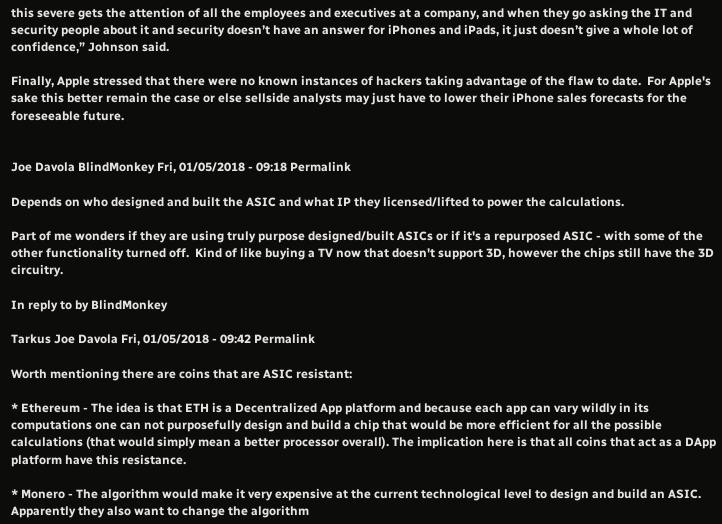this severe gets the attention of all the employees and executives at a company, and when they go asking the IT and security people about it and security doesn’t have an answer for iPhones and iPads, it just doesn’t give a whole lot of confidence,” Johnson said.

Finally, Apple stressed that there were no known instances of hackers taking advantage of the flaw to date.  For Apple's sake this better remain the case or else sellside analysts may just have to lower their iPhone sales forecasts for the foreseeable future.


Joe Davola BlindMonkey Fri, 01/05/2018 - 09:18 Permalink

Depends on who designed and built the ASIC and what IP they licensed/lifted to power the calculations.

Part of me wonders if they are using truly purpose designed/built ASICs or if it's a repurposed ASIC - with some of the other functionality turned off.  Kind of like buying a TV now that doesn't support 3D, however the chips still have the 3D circuitry.

In reply to by BlindMonkey

Tarkus Joe Davola Fri, 01/05/2018 - 09:42 Permalink

Worth mentioning there are coins that are ASIC resistant:

* Ethereum - The idea is that ETH is a Decentralized App platform and because each app can vary wildly in its computations one can not purposefully design and build a chip that would be more efficient for all the possible calculations (that would simply mean a better processor overall). The implication here is that all coins that act as a DApp platform have this resistance.

* Monero - The algorithm would make it very expensive at the current technological level to design and build an ASIC. Apparently they also want to change the algorithm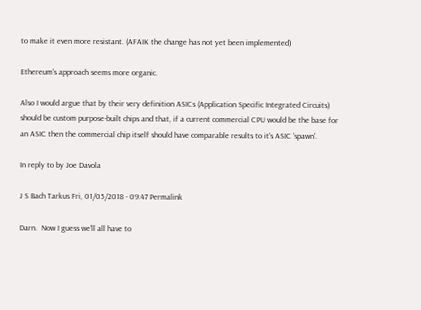to make it even more resistant. (AFAIK the change has not yet been implemented)

Ethereum's approach seems more organic.

Also I would argue that by their very definition ASICs (Application Specific Integrated Circuits) should be custom purpose-built chips and that, if a current commercial CPU would be the base for an ASIC then the commercial chip itself should have comparable results to it's ASIC 'spawn'.

In reply to by Joe Davola

J S Bach Tarkus Fri, 01/05/2018 - 09:47 Permalink

Darn.  Now I guess we'll all have to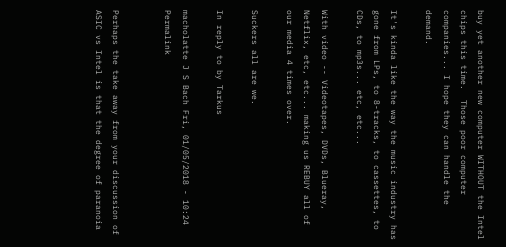buy yet another new computer WITHOUT the Intel chips this time.  Those poor computer companies... I hope they can handle the demand.

It's kinda like the way the music industry has gone from LPs, to 8-tracks, to cassettes, to CDs, to mp3s... etc, etc...

With video -- Videotapes, DVDs, Blueray, Netflix, etc, etc... making us REBUY all of our media 4 times over.

Suckers all are we.

In reply to by Tarkus

macholatte J S Bach Fri, 01/05/2018 - 10:24 Permalink


Perhaps the take away from your discussion of ASIC vs Intel is that the degree of paranoia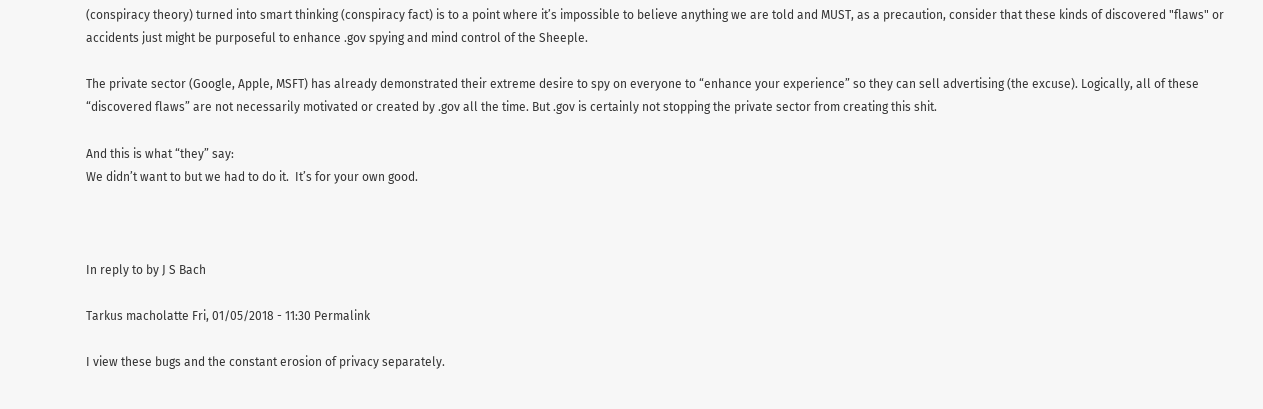(conspiracy theory) turned into smart thinking (conspiracy fact) is to a point where it’s impossible to believe anything we are told and MUST, as a precaution, consider that these kinds of discovered "flaws" or accidents just might be purposeful to enhance .gov spying and mind control of the Sheeple.

The private sector (Google, Apple, MSFT) has already demonstrated their extreme desire to spy on everyone to “enhance your experience” so they can sell advertising (the excuse). Logically, all of these “discovered flaws” are not necessarily motivated or created by .gov all the time. But .gov is certainly not stopping the private sector from creating this shit.

And this is what “they” say:
We didn’t want to but we had to do it.  It’s for your own good.



In reply to by J S Bach

Tarkus macholatte Fri, 01/05/2018 - 11:30 Permalink

I view these bugs and the constant erosion of privacy separately.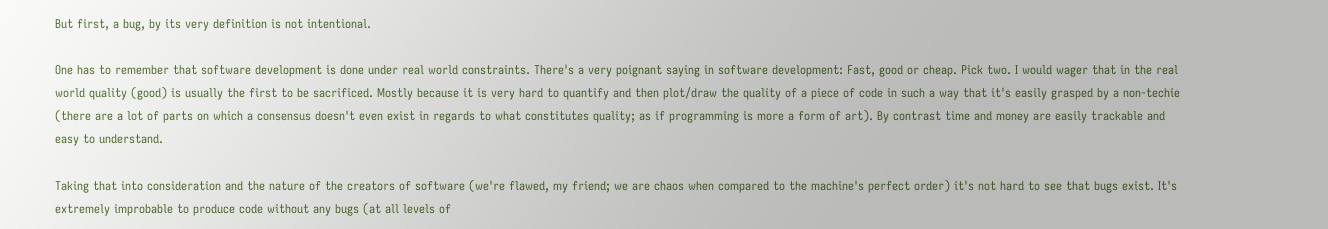But first, a bug, by its very definition is not intentional.

One has to remember that software development is done under real world constraints. There's a very poignant saying in software development: Fast, good or cheap. Pick two. I would wager that in the real world quality (good) is usually the first to be sacrificed. Mostly because it is very hard to quantify and then plot/draw the quality of a piece of code in such a way that it's easily grasped by a non-techie (there are a lot of parts on which a consensus doesn't even exist in regards to what constitutes quality; as if programming is more a form of art). By contrast time and money are easily trackable and easy to understand.

Taking that into consideration and the nature of the creators of software (we're flawed, my friend; we are chaos when compared to the machine's perfect order) it's not hard to see that bugs exist. It's extremely improbable to produce code without any bugs (at all levels of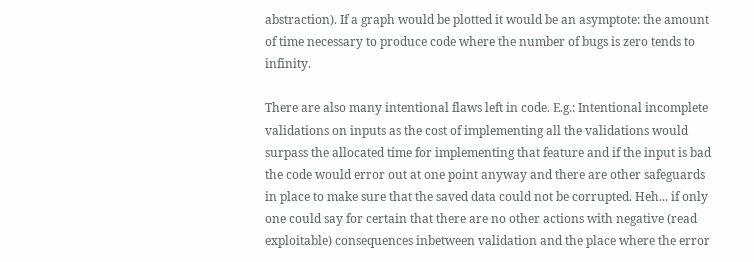abstraction). If a graph would be plotted it would be an asymptote: the amount of time necessary to produce code where the number of bugs is zero tends to infinity.

There are also many intentional flaws left in code. E.g.: Intentional incomplete validations on inputs as the cost of implementing all the validations would surpass the allocated time for implementing that feature and if the input is bad the code would error out at one point anyway and there are other safeguards in place to make sure that the saved data could not be corrupted. Heh... if only one could say for certain that there are no other actions with negative (read exploitable) consequences inbetween validation and the place where the error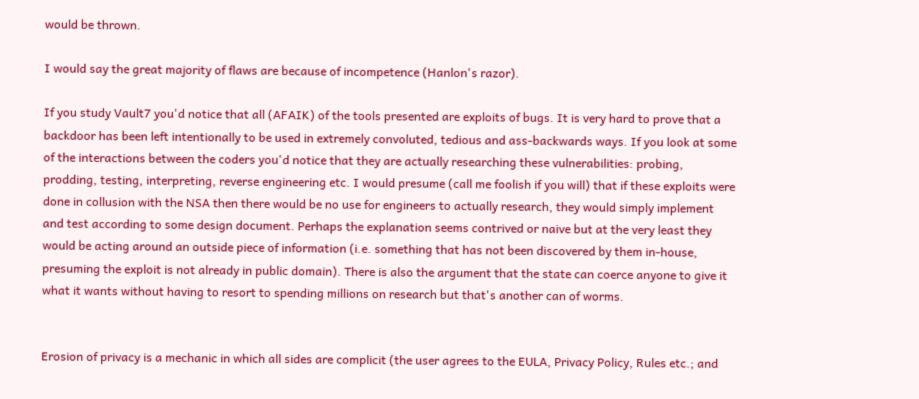would be thrown.

I would say the great majority of flaws are because of incompetence (Hanlon's razor).

If you study Vault7 you'd notice that all (AFAIK) of the tools presented are exploits of bugs. It is very hard to prove that a backdoor has been left intentionally to be used in extremely convoluted, tedious and ass-backwards ways. If you look at some of the interactions between the coders you'd notice that they are actually researching these vulnerabilities: probing, prodding, testing, interpreting, reverse engineering etc. I would presume (call me foolish if you will) that if these exploits were done in collusion with the NSA then there would be no use for engineers to actually research, they would simply implement and test according to some design document. Perhaps the explanation seems contrived or naive but at the very least they would be acting around an outside piece of information (i.e. something that has not been discovered by them in-house, presuming the exploit is not already in public domain). There is also the argument that the state can coerce anyone to give it what it wants without having to resort to spending millions on research but that's another can of worms.


Erosion of privacy is a mechanic in which all sides are complicit (the user agrees to the EULA, Privacy Policy, Rules etc.; and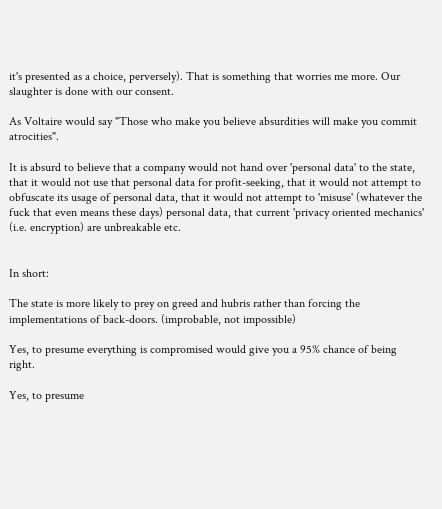it's presented as a choice, perversely). That is something that worries me more. Our slaughter is done with our consent.

As Voltaire would say "Those who make you believe absurdities will make you commit atrocities".

It is absurd to believe that a company would not hand over 'personal data' to the state, that it would not use that personal data for profit-seeking, that it would not attempt to obfuscate its usage of personal data, that it would not attempt to 'misuse' (whatever the fuck that even means these days) personal data, that current 'privacy oriented mechanics' (i.e. encryption) are unbreakable etc.


In short:

The state is more likely to prey on greed and hubris rather than forcing the implementations of back-doors. (improbable, not impossible)

Yes, to presume everything is compromised would give you a 95% chance of being right.

Yes, to presume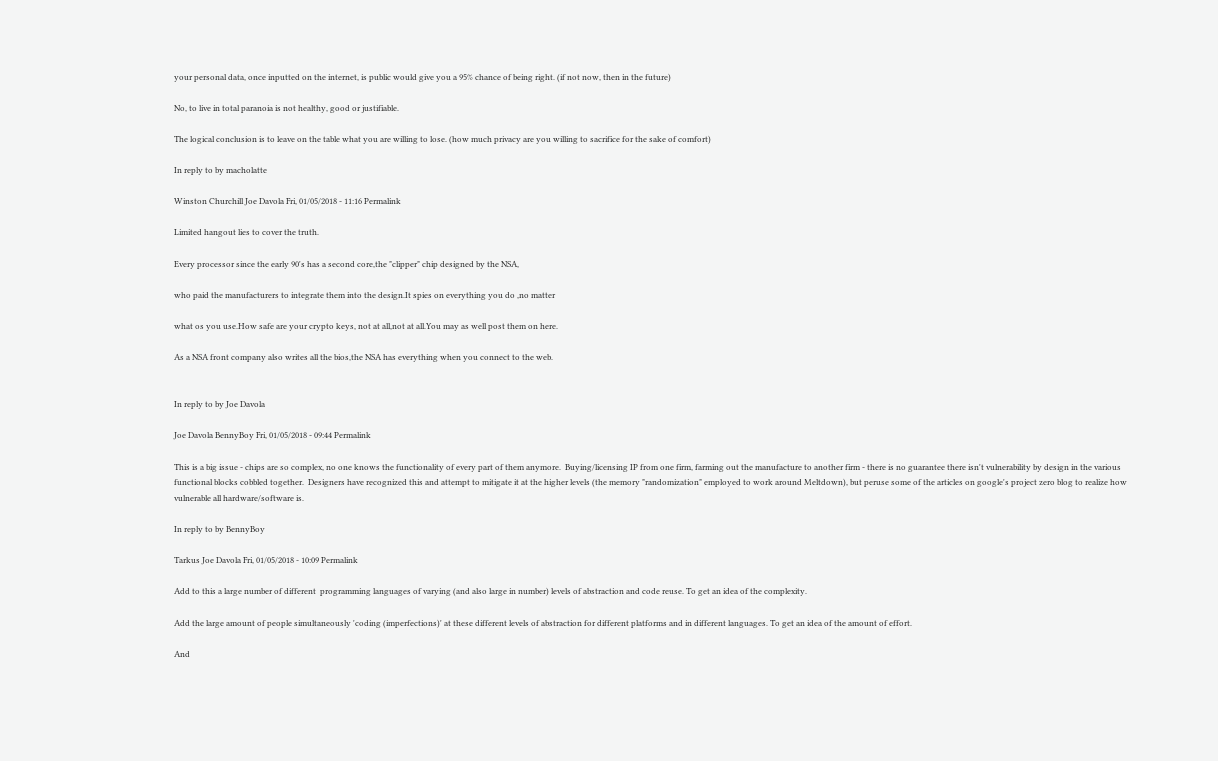your personal data, once inputted on the internet, is public would give you a 95% chance of being right. (if not now, then in the future)

No, to live in total paranoia is not healthy, good or justifiable.

The logical conclusion is to leave on the table what you are willing to lose. (how much privacy are you willing to sacrifice for the sake of comfort)

In reply to by macholatte

Winston Churchill Joe Davola Fri, 01/05/2018 - 11:16 Permalink

Limited hangout lies to cover the truth.

Every processor since the early 90's has a second core,the "clipper" chip designed by the NSA,

who paid the manufacturers to integrate them into the design.It spies on everything you do ,no matter

what os you use.How safe are your crypto keys, not at all,not at all.You may as well post them on here.

As a NSA front company also writes all the bios,the NSA has everything when you connect to the web.


In reply to by Joe Davola

Joe Davola BennyBoy Fri, 01/05/2018 - 09:44 Permalink

This is a big issue - chips are so complex, no one knows the functionality of every part of them anymore.  Buying/licensing IP from one firm, farming out the manufacture to another firm - there is no guarantee there isn't vulnerability by design in the various functional blocks cobbled together.  Designers have recognized this and attempt to mitigate it at the higher levels (the memory "randomization" employed to work around Meltdown), but peruse some of the articles on google's project zero blog to realize how vulnerable all hardware/software is.

In reply to by BennyBoy

Tarkus Joe Davola Fri, 01/05/2018 - 10:09 Permalink

Add to this a large number of different  programming languages of varying (and also large in number) levels of abstraction and code reuse. To get an idea of the complexity.

Add the large amount of people simultaneously 'coding (imperfections)' at these different levels of abstraction for different platforms and in different languages. To get an idea of the amount of effort.

And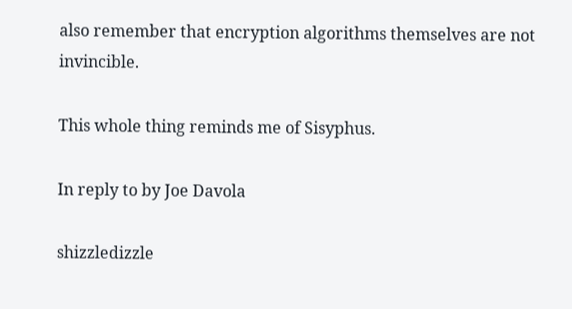also remember that encryption algorithms themselves are not invincible.

This whole thing reminds me of Sisyphus.

In reply to by Joe Davola

shizzledizzle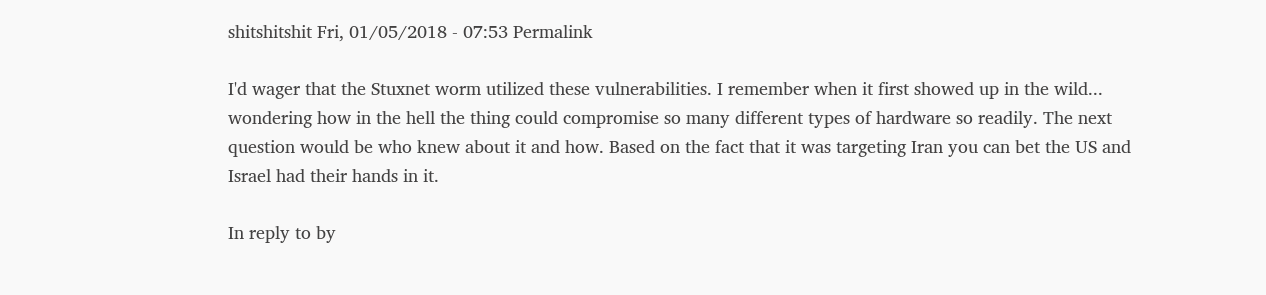shitshitshit Fri, 01/05/2018 - 07:53 Permalink

I'd wager that the Stuxnet worm utilized these vulnerabilities. I remember when it first showed up in the wild... wondering how in the hell the thing could compromise so many different types of hardware so readily. The next question would be who knew about it and how. Based on the fact that it was targeting Iran you can bet the US and Israel had their hands in it.

In reply to by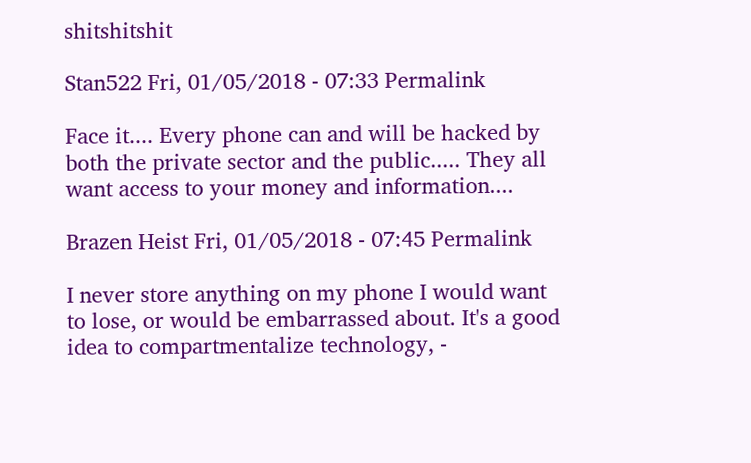shitshitshit

Stan522 Fri, 01/05/2018 - 07:33 Permalink

Face it.... Every phone can and will be hacked by both the private sector and the public..... They all want access to your money and information....

Brazen Heist Fri, 01/05/2018 - 07:45 Permalink

I never store anything on my phone I would want to lose, or would be embarrassed about. It's a good idea to compartmentalize technology, -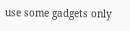use some gadgets only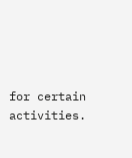for certain activities.